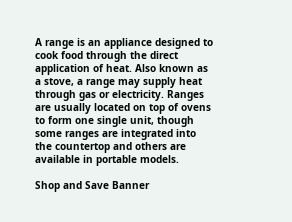A range is an appliance designed to cook food through the direct application of heat. Also known as a stove, a range may supply heat through gas or electricity. Ranges are usually located on top of ovens to form one single unit, though some ranges are integrated into the countertop and others are available in portable models.

Shop and Save Banner